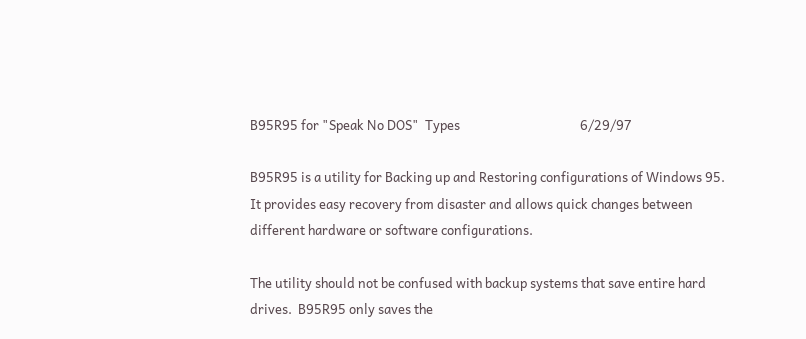B95R95 for "Speak No DOS"  Types                                        6/29/97

B95R95 is a utility for Backing up and Restoring configurations of Windows 95.  It provides easy recovery from disaster and allows quick changes between different hardware or software configurations.

The utility should not be confused with backup systems that save entire hard drives.  B95R95 only saves the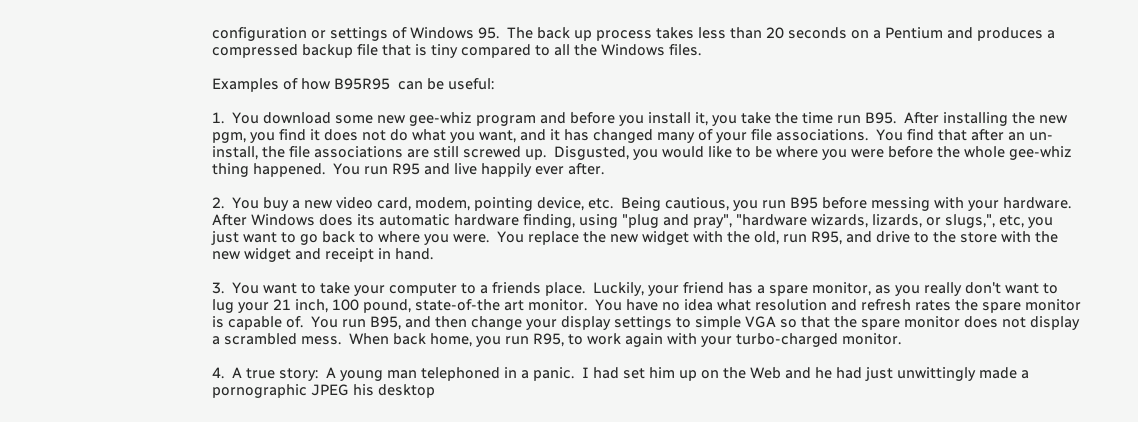configuration or settings of Windows 95.  The back up process takes less than 20 seconds on a Pentium and produces a compressed backup file that is tiny compared to all the Windows files.

Examples of how B95R95  can be useful:

1.  You download some new gee-whiz program and before you install it, you take the time run B95.  After installing the new pgm, you find it does not do what you want, and it has changed many of your file associations.  You find that after an un-install, the file associations are still screwed up.  Disgusted, you would like to be where you were before the whole gee-whiz thing happened.  You run R95 and live happily ever after.

2.  You buy a new video card, modem, pointing device, etc.  Being cautious, you run B95 before messing with your hardware.  After Windows does its automatic hardware finding, using "plug and pray", "hardware wizards, lizards, or slugs,", etc, you just want to go back to where you were.  You replace the new widget with the old, run R95, and drive to the store with the new widget and receipt in hand.

3.  You want to take your computer to a friends place.  Luckily, your friend has a spare monitor, as you really don't want to lug your 21 inch, 100 pound, state-of-the art monitor.  You have no idea what resolution and refresh rates the spare monitor is capable of.  You run B95, and then change your display settings to simple VGA so that the spare monitor does not display a scrambled mess.  When back home, you run R95, to work again with your turbo-charged monitor.

4.  A true story:  A young man telephoned in a panic.  I had set him up on the Web and he had just unwittingly made a pornographic JPEG his desktop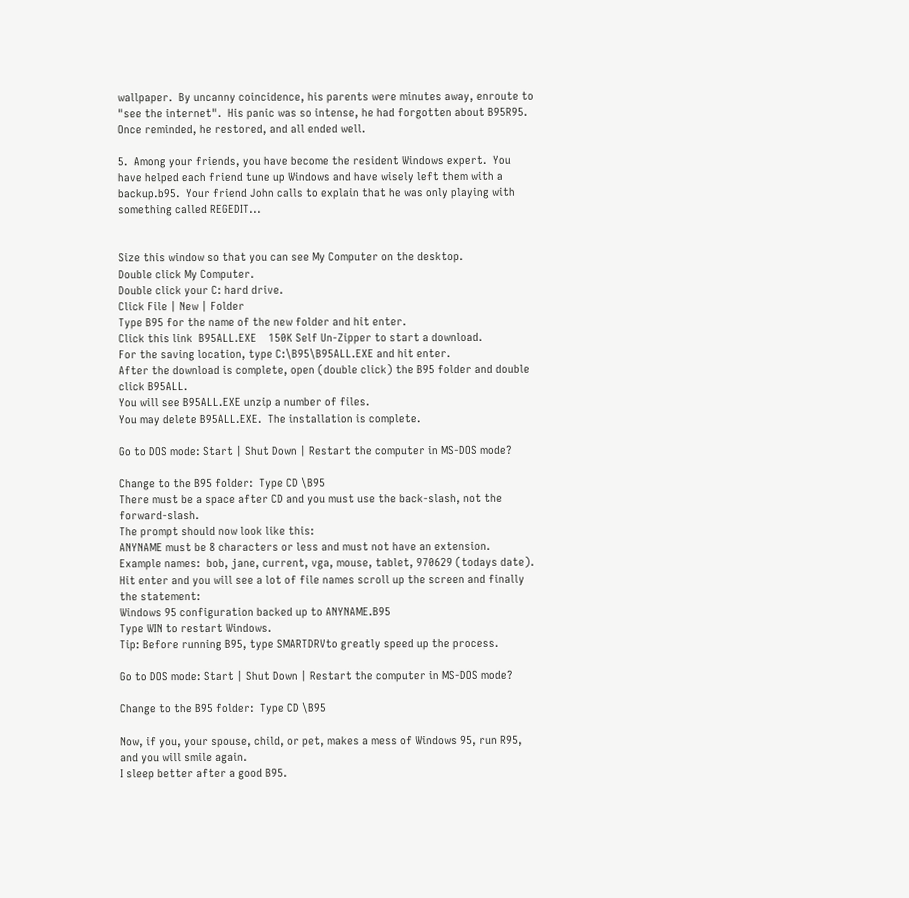wallpaper.  By uncanny coincidence, his parents were minutes away, enroute to "see the internet".  His panic was so intense, he had forgotten about B95R95.  Once reminded, he restored, and all ended well.

5.  Among your friends, you have become the resident Windows expert.  You have helped each friend tune up Windows and have wisely left them with a backup.b95.  Your friend John calls to explain that he was only playing with something called REGEDIT...


Size this window so that you can see My Computer on the desktop.
Double click My Computer.
Double click your C: hard drive.
Click File | New | Folder
Type B95 for the name of the new folder and hit enter.
Click this link  B95ALL.EXE    150K Self Un-Zipper to start a download.
For the saving location, type C:\B95\B95ALL.EXE and hit enter.
After the download is complete, open (double click) the B95 folder and double click B95ALL.
You will see B95ALL.EXE unzip a number of files.
You may delete B95ALL.EXE.  The installation is complete.

Go to DOS mode: Start | Shut Down | Restart the computer in MS-DOS mode?

Change to the B95 folder:  Type CD \B95
There must be a space after CD and you must use the back-slash, not the forward-slash.
The prompt should now look like this:
ANYNAME must be 8 characters or less and must not have an extension.
Example names:  bob, jane, current, vga, mouse, tablet, 970629 (todays date).
Hit enter and you will see a lot of file names scroll up the screen and finally the statement:
Windows 95 configuration backed up to ANYNAME.B95
Type WIN to restart Windows.
Tip: Before running B95, type SMARTDRVto greatly speed up the process.

Go to DOS mode: Start | Shut Down | Restart the computer in MS-DOS mode?

Change to the B95 folder:  Type CD \B95

Now, if you, your spouse, child, or pet, makes a mess of Windows 95, run R95, and you will smile again.
I sleep better after a good B95.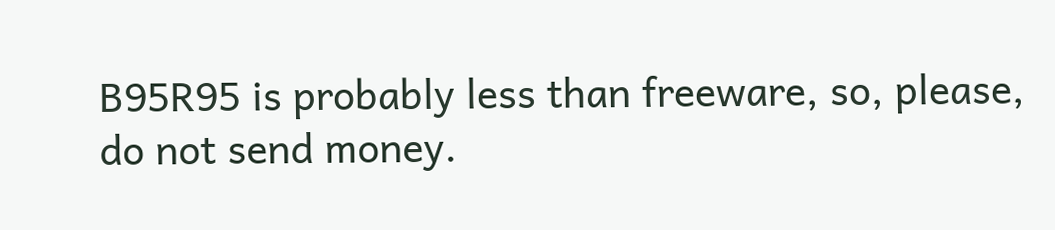B95R95 is probably less than freeware, so, please, do not send money.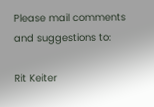Please mail comments and suggestions to:

Rit Keiter